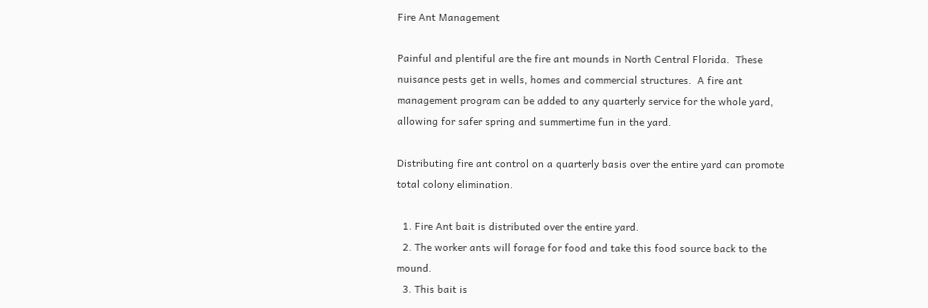Fire Ant Management

Painful and plentiful are the fire ant mounds in North Central Florida.  These nuisance pests get in wells, homes and commercial structures.  A fire ant management program can be added to any quarterly service for the whole yard, allowing for safer spring and summertime fun in the yard.

Distributing fire ant control on a quarterly basis over the entire yard can promote total colony elimination.

  1. Fire Ant bait is distributed over the entire yard.
  2. The worker ants will forage for food and take this food source back to the mound.
  3. This bait is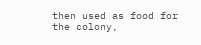then used as food for the colony,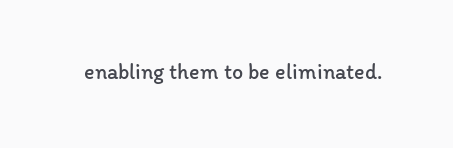enabling them to be eliminated.